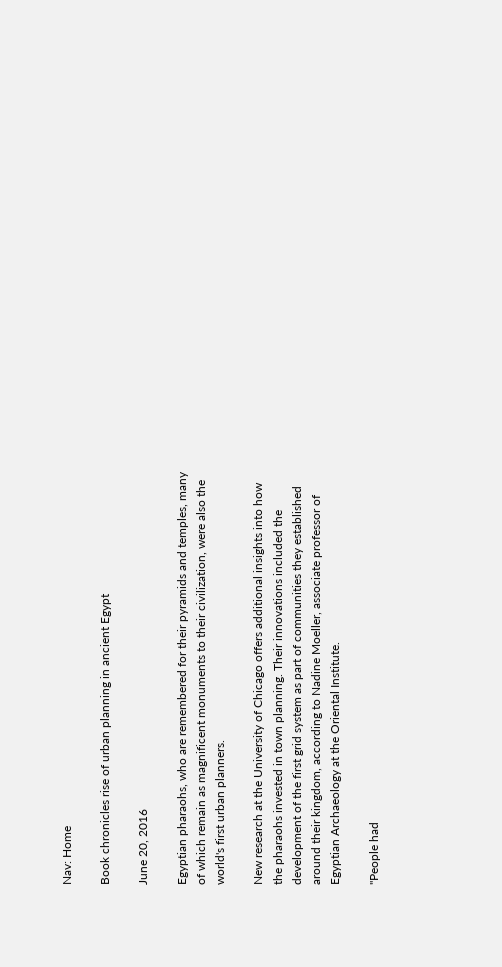Nav: Home

Book chronicles rise of urban planning in ancient Egypt

June 20, 2016

Egyptian pharaohs, who are remembered for their pyramids and temples, many of which remain as magnificent monuments to their civilization, were also the world's first urban planners.

New research at the University of Chicago offers additional insights into how the pharaohs invested in town planning. Their innovations included the development of the first grid system as part of communities they established around their kingdom, according to Nadine Moeller, associate professor of Egyptian Archaeology at the Oriental Institute.

"People had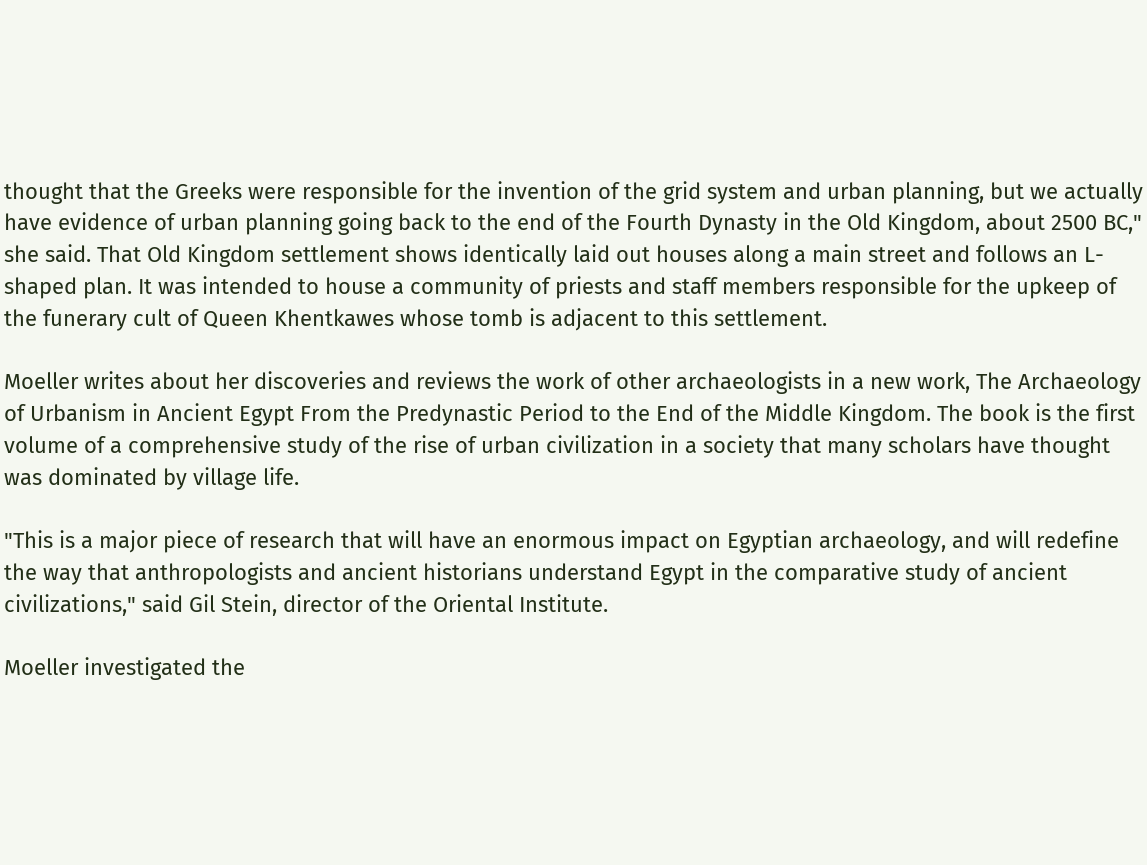thought that the Greeks were responsible for the invention of the grid system and urban planning, but we actually have evidence of urban planning going back to the end of the Fourth Dynasty in the Old Kingdom, about 2500 BC," she said. That Old Kingdom settlement shows identically laid out houses along a main street and follows an L-shaped plan. It was intended to house a community of priests and staff members responsible for the upkeep of the funerary cult of Queen Khentkawes whose tomb is adjacent to this settlement.

Moeller writes about her discoveries and reviews the work of other archaeologists in a new work, The Archaeology of Urbanism in Ancient Egypt From the Predynastic Period to the End of the Middle Kingdom. The book is the first volume of a comprehensive study of the rise of urban civilization in a society that many scholars have thought was dominated by village life.

"This is a major piece of research that will have an enormous impact on Egyptian archaeology, and will redefine the way that anthropologists and ancient historians understand Egypt in the comparative study of ancient civilizations," said Gil Stein, director of the Oriental Institute.

Moeller investigated the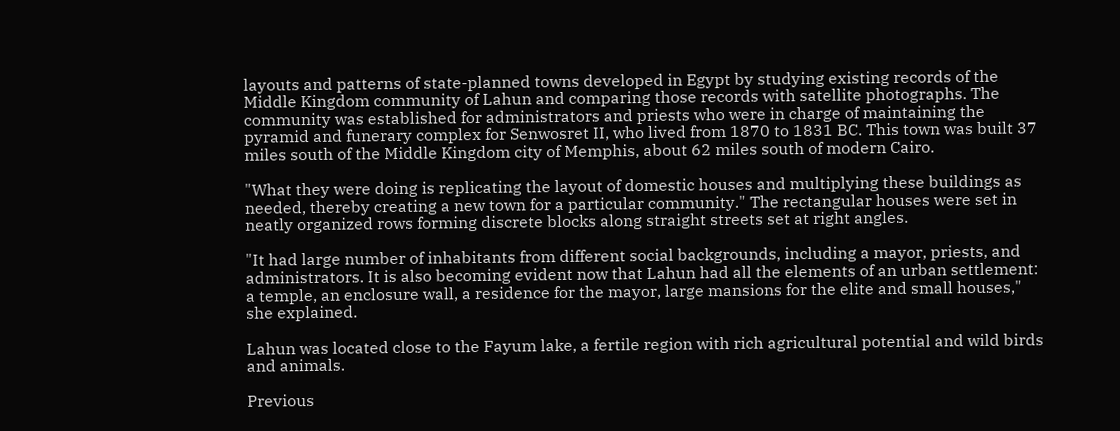layouts and patterns of state-planned towns developed in Egypt by studying existing records of the Middle Kingdom community of Lahun and comparing those records with satellite photographs. The community was established for administrators and priests who were in charge of maintaining the pyramid and funerary complex for Senwosret II, who lived from 1870 to 1831 BC. This town was built 37 miles south of the Middle Kingdom city of Memphis, about 62 miles south of modern Cairo.

"What they were doing is replicating the layout of domestic houses and multiplying these buildings as needed, thereby creating a new town for a particular community." The rectangular houses were set in neatly organized rows forming discrete blocks along straight streets set at right angles.

"It had large number of inhabitants from different social backgrounds, including a mayor, priests, and administrators. It is also becoming evident now that Lahun had all the elements of an urban settlement: a temple, an enclosure wall, a residence for the mayor, large mansions for the elite and small houses," she explained.

Lahun was located close to the Fayum lake, a fertile region with rich agricultural potential and wild birds and animals.

Previous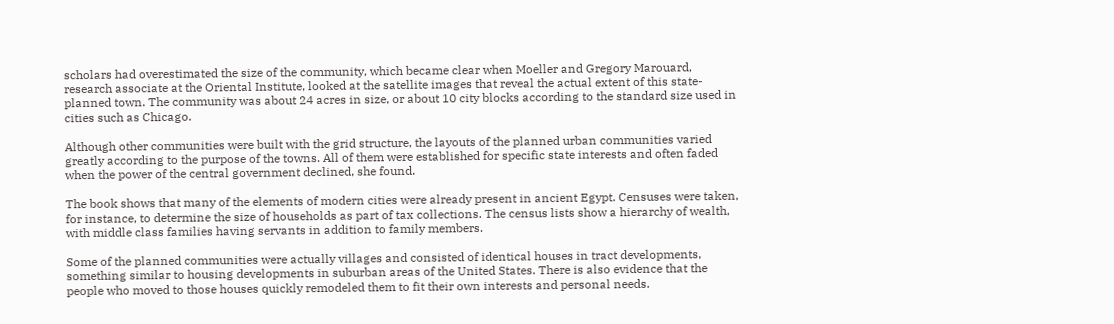scholars had overestimated the size of the community, which became clear when Moeller and Gregory Marouard, research associate at the Oriental Institute, looked at the satellite images that reveal the actual extent of this state-planned town. The community was about 24 acres in size, or about 10 city blocks according to the standard size used in cities such as Chicago.

Although other communities were built with the grid structure, the layouts of the planned urban communities varied greatly according to the purpose of the towns. All of them were established for specific state interests and often faded when the power of the central government declined, she found.

The book shows that many of the elements of modern cities were already present in ancient Egypt. Censuses were taken, for instance, to determine the size of households as part of tax collections. The census lists show a hierarchy of wealth, with middle class families having servants in addition to family members.

Some of the planned communities were actually villages and consisted of identical houses in tract developments, something similar to housing developments in suburban areas of the United States. There is also evidence that the people who moved to those houses quickly remodeled them to fit their own interests and personal needs.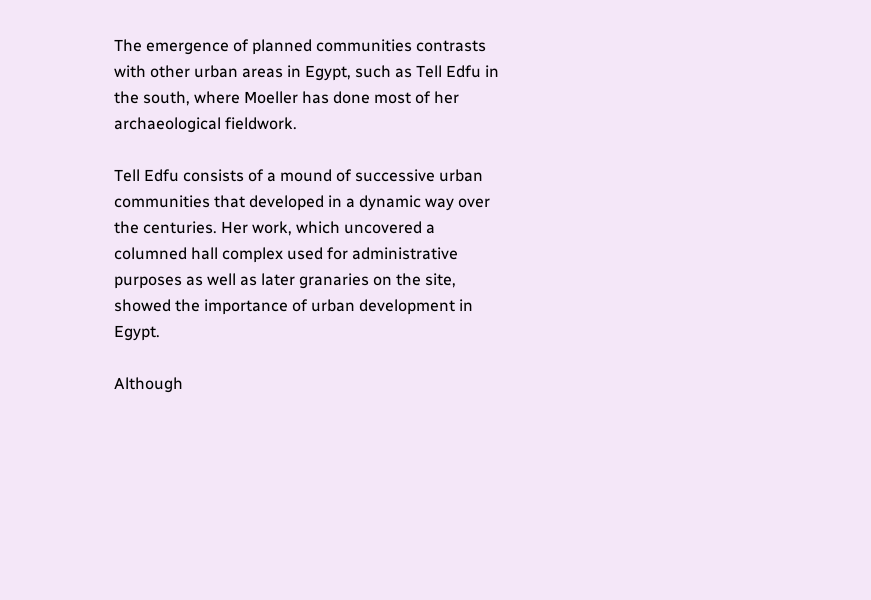The emergence of planned communities contrasts with other urban areas in Egypt, such as Tell Edfu in the south, where Moeller has done most of her archaeological fieldwork.

Tell Edfu consists of a mound of successive urban communities that developed in a dynamic way over the centuries. Her work, which uncovered a columned hall complex used for administrative purposes as well as later granaries on the site, showed the importance of urban development in Egypt.

Although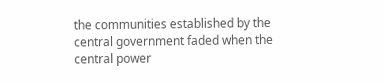the communities established by the central government faded when the central power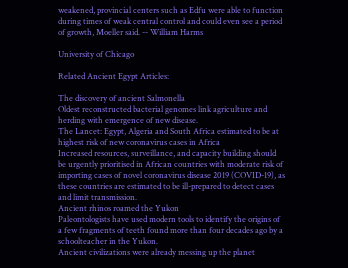weakened, provincial centers such as Edfu were able to function during times of weak central control and could even see a period of growth, Moeller said. -- William Harms

University of Chicago

Related Ancient Egypt Articles:

The discovery of ancient Salmonella
Oldest reconstructed bacterial genomes link agriculture and herding with emergence of new disease.
The Lancet: Egypt, Algeria and South Africa estimated to be at highest risk of new coronavirus cases in Africa
Increased resources, surveillance, and capacity building should be urgently prioritised in African countries with moderate risk of importing cases of novel coronavirus disease 2019 (COVID-19), as these countries are estimated to be ill-prepared to detect cases and limit transmission.
Ancient rhinos roamed the Yukon
Paleontologists have used modern tools to identify the origins of a few fragments of teeth found more than four decades ago by a schoolteacher in the Yukon.
Ancient civilizations were already messing up the planet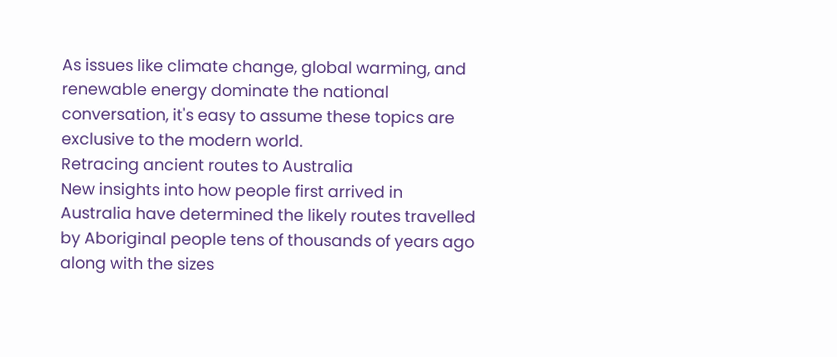As issues like climate change, global warming, and renewable energy dominate the national conversation, it's easy to assume these topics are exclusive to the modern world.
Retracing ancient routes to Australia
New insights into how people first arrived in Australia have determined the likely routes travelled by Aboriginal people tens of thousands of years ago along with the sizes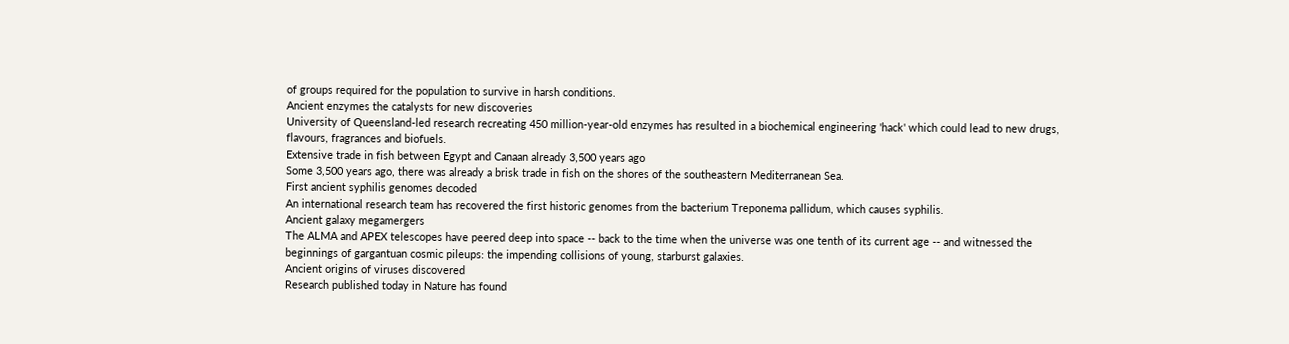of groups required for the population to survive in harsh conditions.
Ancient enzymes the catalysts for new discoveries
University of Queensland-led research recreating 450 million-year-old enzymes has resulted in a biochemical engineering 'hack' which could lead to new drugs, flavours, fragrances and biofuels.
Extensive trade in fish between Egypt and Canaan already 3,500 years ago
Some 3,500 years ago, there was already a brisk trade in fish on the shores of the southeastern Mediterranean Sea.
First ancient syphilis genomes decoded
An international research team has recovered the first historic genomes from the bacterium Treponema pallidum, which causes syphilis.
Ancient galaxy megamergers
The ALMA and APEX telescopes have peered deep into space -- back to the time when the universe was one tenth of its current age -- and witnessed the beginnings of gargantuan cosmic pileups: the impending collisions of young, starburst galaxies.
Ancient origins of viruses discovered
Research published today in Nature has found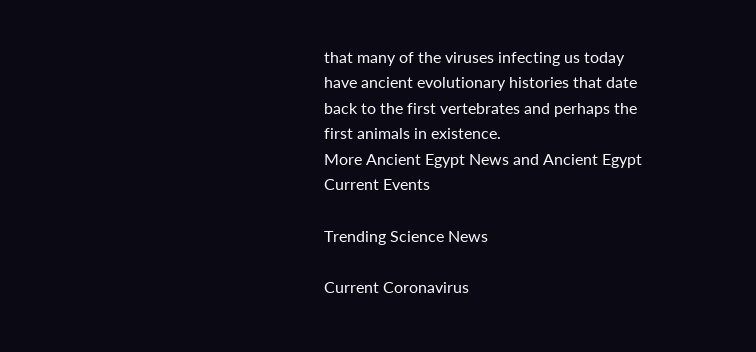that many of the viruses infecting us today have ancient evolutionary histories that date back to the first vertebrates and perhaps the first animals in existence.
More Ancient Egypt News and Ancient Egypt Current Events

Trending Science News

Current Coronavirus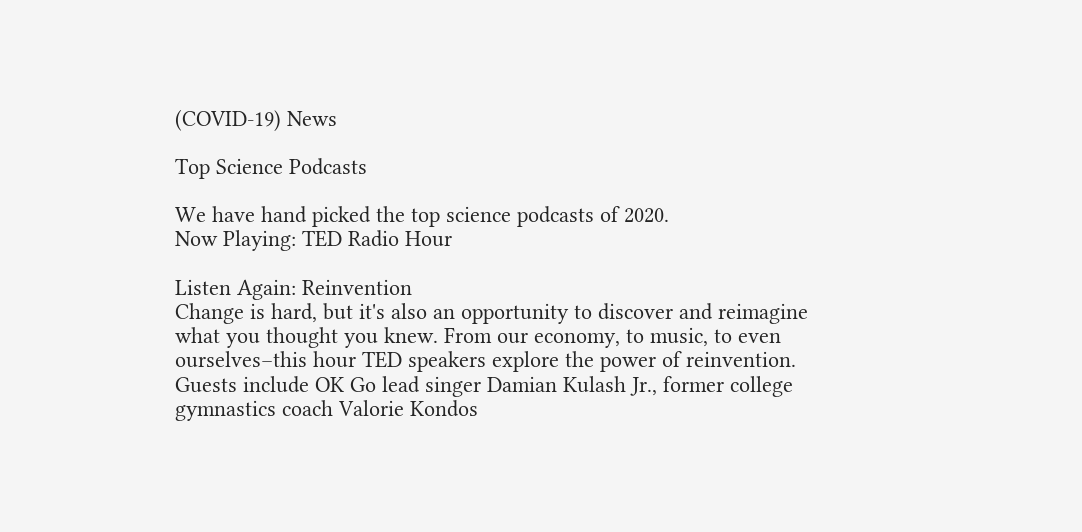(COVID-19) News

Top Science Podcasts

We have hand picked the top science podcasts of 2020.
Now Playing: TED Radio Hour

Listen Again: Reinvention
Change is hard, but it's also an opportunity to discover and reimagine what you thought you knew. From our economy, to music, to even ourselves–this hour TED speakers explore the power of reinvention. Guests include OK Go lead singer Damian Kulash Jr., former college gymnastics coach Valorie Kondos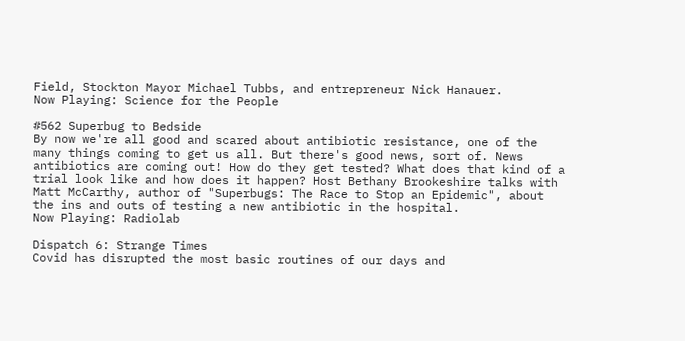Field, Stockton Mayor Michael Tubbs, and entrepreneur Nick Hanauer.
Now Playing: Science for the People

#562 Superbug to Bedside
By now we're all good and scared about antibiotic resistance, one of the many things coming to get us all. But there's good news, sort of. News antibiotics are coming out! How do they get tested? What does that kind of a trial look like and how does it happen? Host Bethany Brookeshire talks with Matt McCarthy, author of "Superbugs: The Race to Stop an Epidemic", about the ins and outs of testing a new antibiotic in the hospital.
Now Playing: Radiolab

Dispatch 6: Strange Times
Covid has disrupted the most basic routines of our days and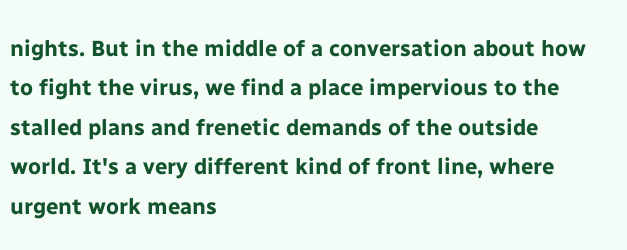nights. But in the middle of a conversation about how to fight the virus, we find a place impervious to the stalled plans and frenetic demands of the outside world. It's a very different kind of front line, where urgent work means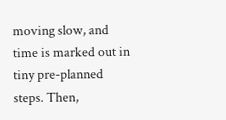moving slow, and time is marked out in tiny pre-planned steps. Then,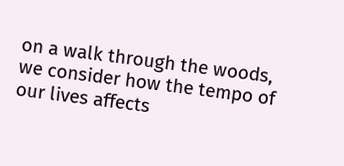on a walk through the woods, we consider how the tempo of our lives affects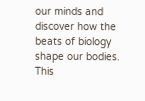our minds and discover how the beats of biology shape our bodies. This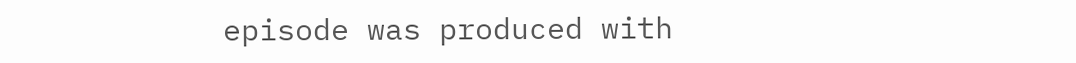episode was produced with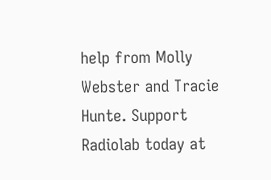help from Molly Webster and Tracie Hunte. Support Radiolab today at